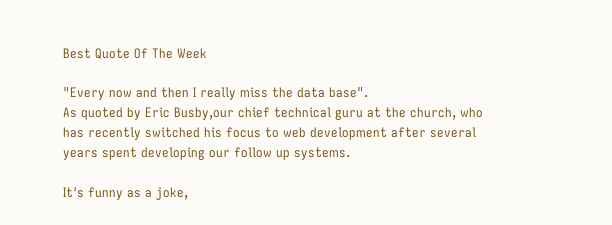Best Quote Of The Week

"Every now and then I really miss the data base".
As quoted by Eric Busby,our chief technical guru at the church, who has recently switched his focus to web development after several years spent developing our follow up systems.

It's funny as a joke,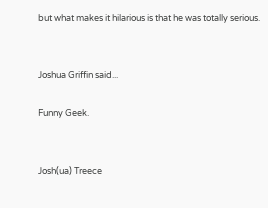but what makes it hilarious is that he was totally serious.


Joshua Griffin said...

Funny Geek.


Josh(ua) Treece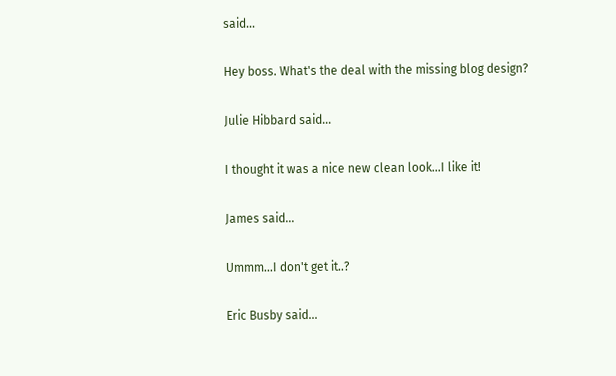said...

Hey boss. What's the deal with the missing blog design?

Julie Hibbard said...

I thought it was a nice new clean look...I like it!

James said...

Ummm...I don't get it..?

Eric Busby said...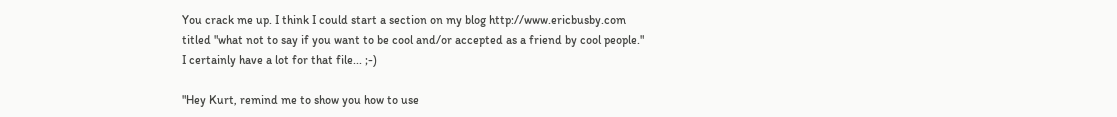You crack me up. I think I could start a section on my blog http://www.ericbusby.com titled "what not to say if you want to be cool and/or accepted as a friend by cool people." I certainly have a lot for that file... ;-)

"Hey Kurt, remind me to show you how to use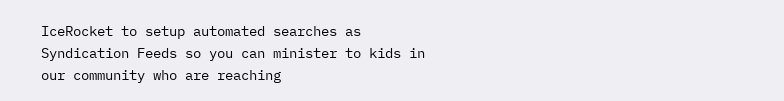IceRocket to setup automated searches as Syndication Feeds so you can minister to kids in our community who are reaching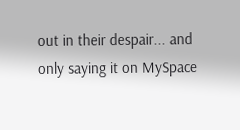out in their despair... and only saying it on MySpace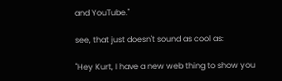and YouTube."

see, that just doesn't sound as cool as:

"Hey Kurt, I have a new web thing to show you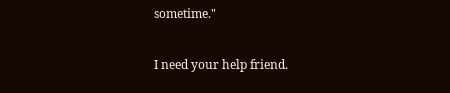sometime."

I need your help friend.